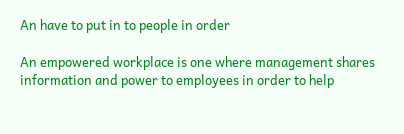An have to put in to people in order

An empowered workplace is one where management shares information and power to employees in order to help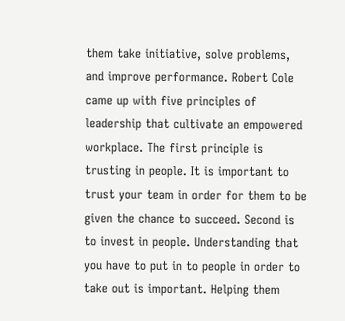them take initiative, solve problems, and improve performance. Robert Cole came up with five principles of leadership that cultivate an empowered workplace. The first principle is trusting in people. It is important to trust your team in order for them to be given the chance to succeed. Second is to invest in people. Understanding that you have to put in to people in order to take out is important. Helping them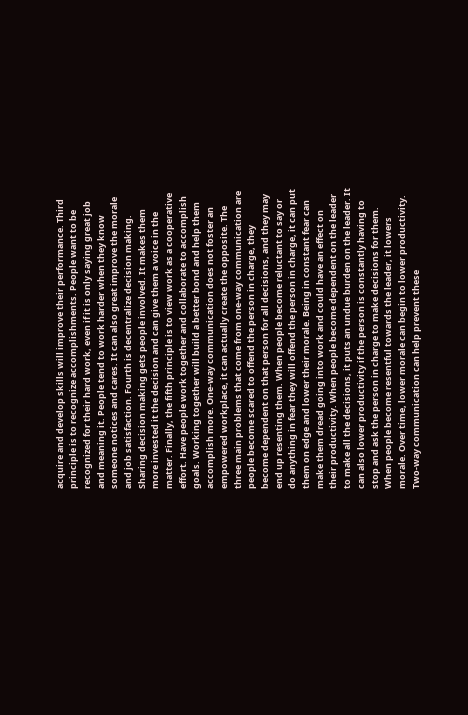acquire and develop skills will improve their performance. Third principle is to recognize accomplishments. People want to be recognized for their hard work, even if it is only saying great job and meaning it. People tend to work harder when they know someone notices and cares. It can also great improve the morale and job satisfaction. Fourth is decentralize decision making. Sharing decision making gets people involved. It makes them more invested it the decision and can give them a voice in the matter. Finally, the fifth principle is to view work as a cooperative effort. Have people work together and collaborate to accomplish goals. Working together will build a better bond and help them accomplish more. One-way communication does not foster an empowered workplace, it can actually create the opposite. The three main problems that come from one-way communication are people become scared to offend the person in charge, they become dependent on that person for all decisions, and they may end up resenting them. When people become reluctant to say or do anything in fear they will offend the person in charge, it can put them on edge and lower their morale. Being in constant fear can make them dread going into work and could have an effect on their productivity. When people become dependent on the leader to make all the decisions, it puts an undue burden on the leader. It can also lower productivity if the person is constantly having to stop and ask the person in charge to make decisions for them. When people become resentful towards the leader, it lowers morale. Over time, lower morale can begin to lower productivity. Two-way communication can help prevent these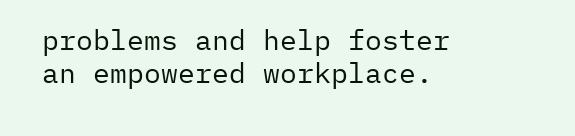problems and help foster an empowered workplace.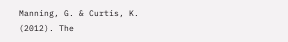Manning, G. & Curtis, K. (2012). The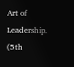Art of Leadership. (5th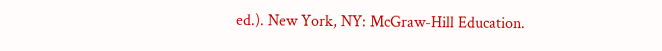ed.). New York, NY: McGraw-Hill Education.